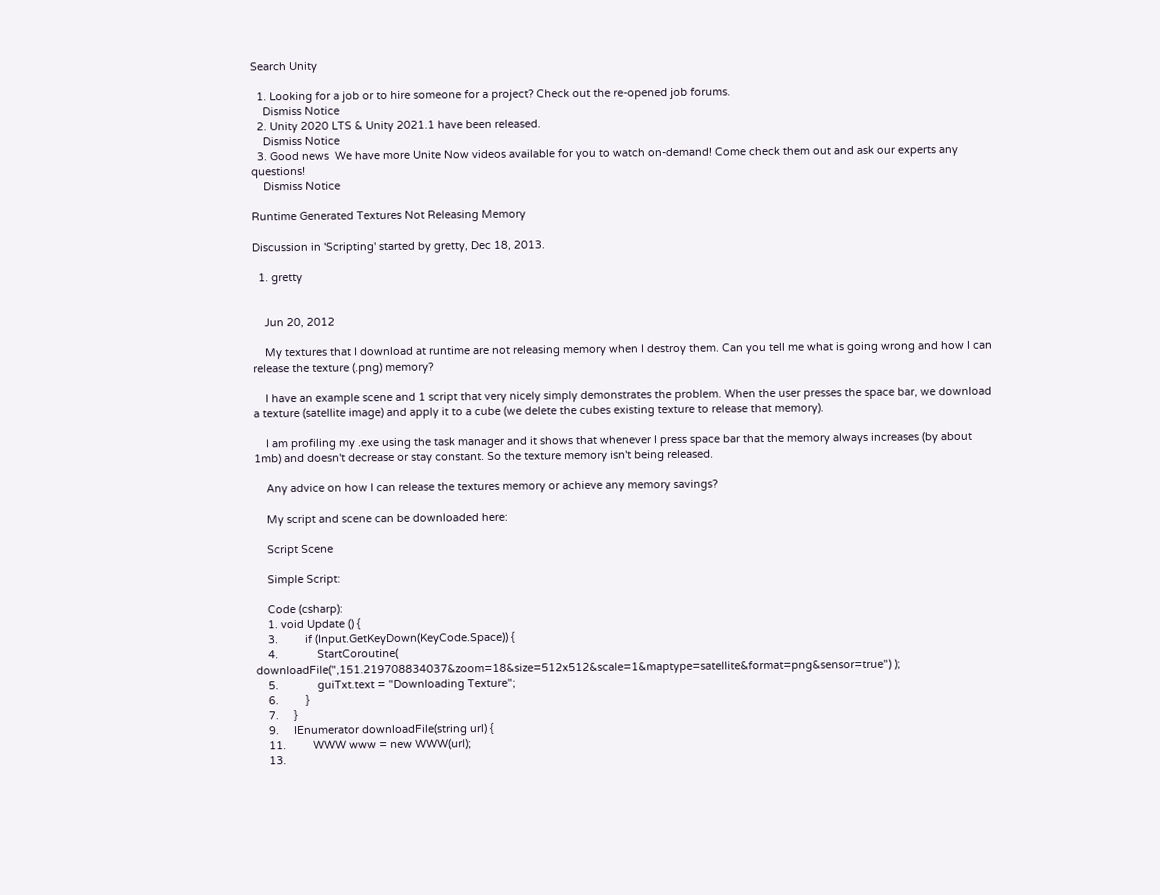Search Unity

  1. Looking for a job or to hire someone for a project? Check out the re-opened job forums.
    Dismiss Notice
  2. Unity 2020 LTS & Unity 2021.1 have been released.
    Dismiss Notice
  3. Good news  We have more Unite Now videos available for you to watch on-demand! Come check them out and ask our experts any questions!
    Dismiss Notice

Runtime Generated Textures Not Releasing Memory

Discussion in 'Scripting' started by gretty, Dec 18, 2013.

  1. gretty


    Jun 20, 2012

    My textures that I download at runtime are not releasing memory when I destroy them. Can you tell me what is going wrong and how I can release the texture (.png) memory?

    I have an example scene and 1 script that very nicely simply demonstrates the problem. When the user presses the space bar, we download a texture (satellite image) and apply it to a cube (we delete the cubes existing texture to release that memory).

    I am profiling my .exe using the task manager and it shows that whenever I press space bar that the memory always increases (by about 1mb) and doesn't decrease or stay constant. So the texture memory isn't being released.

    Any advice on how I can release the textures memory or achieve any memory savings?

    My script and scene can be downloaded here:

    Script Scene

    Simple Script:

    Code (csharp):
    1. void Update () {
    3.         if (Input.GetKeyDown(KeyCode.Space)) {
    4.             StartCoroutine( downloadFile(",151.219708834037&zoom=18&size=512x512&scale=1&maptype=satellite&format=png&sensor=true") );
    5.             guiTxt.text = "Downloading Texture";
    6.         }
    7.     }
    9.     IEnumerator downloadFile(string url) {
    11.         WWW www = new WWW(url);
    13.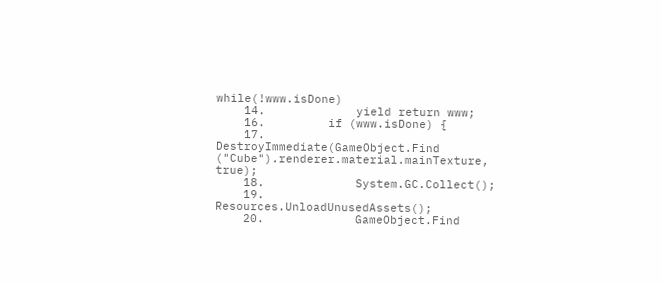while(!www.isDone)
    14.             yield return www;
    16.         if (www.isDone) {
    17.             DestroyImmediate(GameObject.Find ("Cube").renderer.material.mainTexture, true);
    18.             System.GC.Collect();
    19.             Resources.UnloadUnusedAssets();
    20.             GameObject.Find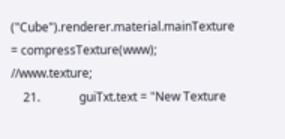("Cube").renderer.material.mainTexture = compressTexture(www);  //www.texture;
    21.             guiTxt.text = "New Texture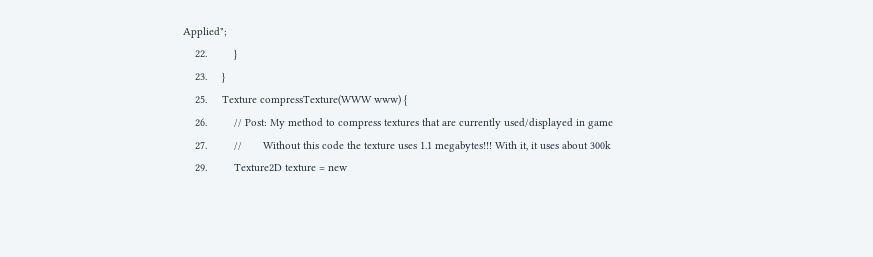Applied";
    22.         }
    23.     }
    25.     Texture compressTexture(WWW www) {
    26.         // Post: My method to compress textures that are currently used/displayed in game
    27.         //       Without this code the texture uses 1.1 megabytes!!! With it, it uses about 300k
    29.         Texture2D texture = new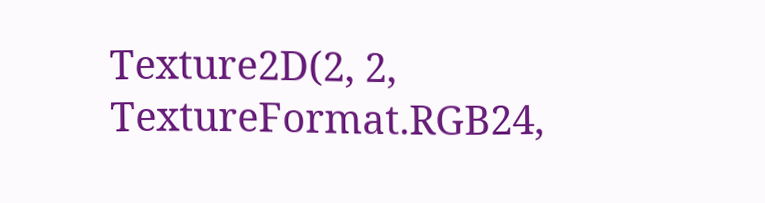Texture2D(2, 2, TextureFormat.RGB24,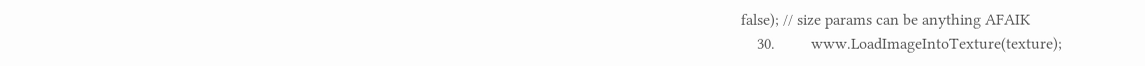false); // size params can be anything AFAIK
    30.         www.LoadImageIntoTexture(texture);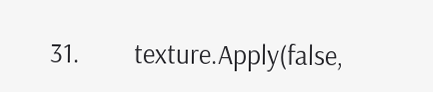31.         texture.Apply(false,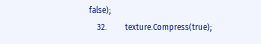false);
    32.         texture.Compress(true);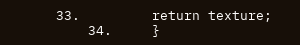33.         return texture;
    34.     }